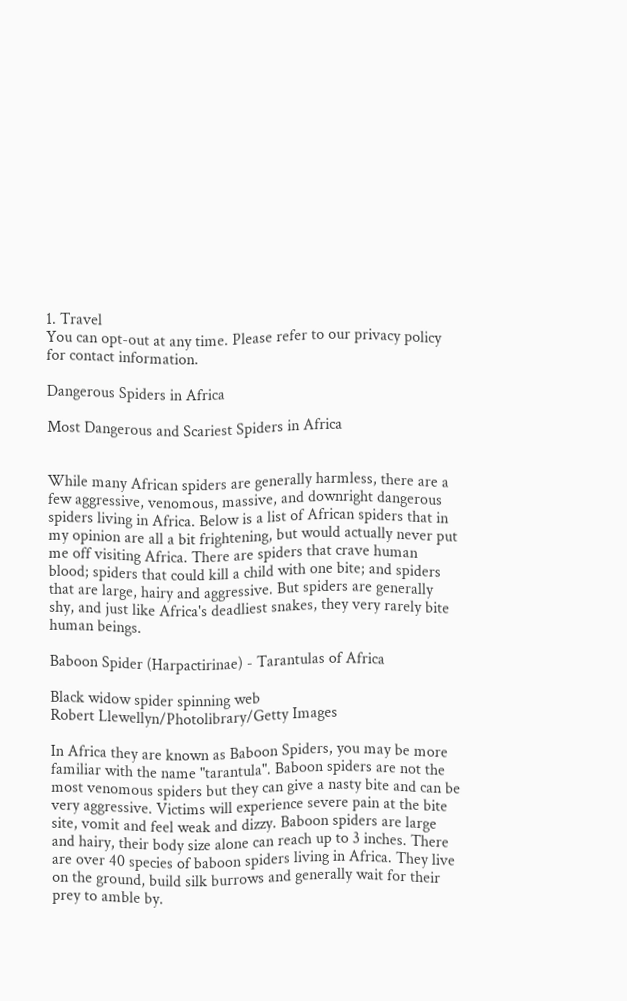1. Travel
You can opt-out at any time. Please refer to our privacy policy for contact information.

Dangerous Spiders in Africa

Most Dangerous and Scariest Spiders in Africa


While many African spiders are generally harmless, there are a few aggressive, venomous, massive, and downright dangerous spiders living in Africa. Below is a list of African spiders that in my opinion are all a bit frightening, but would actually never put me off visiting Africa. There are spiders that crave human blood; spiders that could kill a child with one bite; and spiders that are large, hairy and aggressive. But spiders are generally shy, and just like Africa's deadliest snakes, they very rarely bite human beings.

Baboon Spider (Harpactirinae) - Tarantulas of Africa

Black widow spider spinning web
Robert Llewellyn/Photolibrary/Getty Images

In Africa they are known as Baboon Spiders, you may be more familiar with the name "tarantula". Baboon spiders are not the most venomous spiders but they can give a nasty bite and can be very aggressive. Victims will experience severe pain at the bite site, vomit and feel weak and dizzy. Baboon spiders are large and hairy, their body size alone can reach up to 3 inches. There are over 40 species of baboon spiders living in Africa. They live on the ground, build silk burrows and generally wait for their prey to amble by.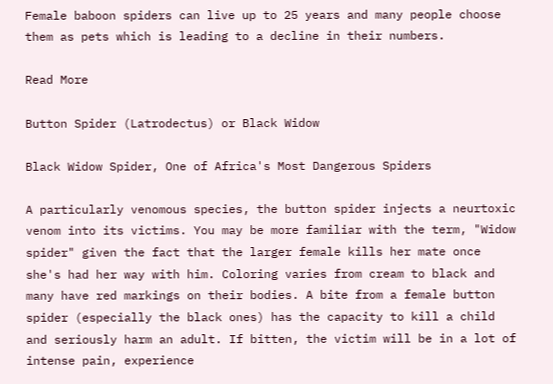Female baboon spiders can live up to 25 years and many people choose them as pets which is leading to a decline in their numbers.

Read More

Button Spider (Latrodectus) or Black Widow

Black Widow Spider, One of Africa's Most Dangerous Spiders

A particularly venomous species, the button spider injects a neurtoxic venom into its victims. You may be more familiar with the term, "Widow spider" given the fact that the larger female kills her mate once she's had her way with him. Coloring varies from cream to black and many have red markings on their bodies. A bite from a female button spider (especially the black ones) has the capacity to kill a child and seriously harm an adult. If bitten, the victim will be in a lot of intense pain, experience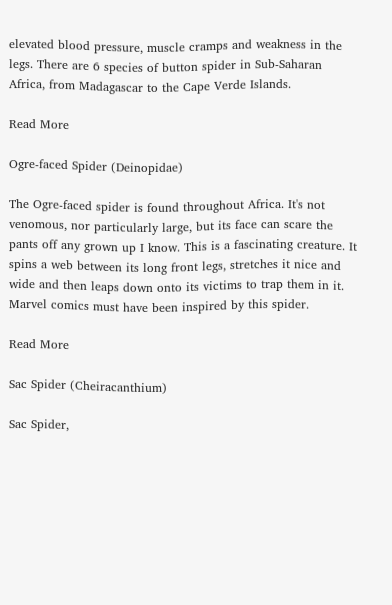elevated blood pressure, muscle cramps and weakness in the legs. There are 6 species of button spider in Sub-Saharan Africa, from Madagascar to the Cape Verde Islands.

Read More

Ogre-faced Spider (Deinopidae)

The Ogre-faced spider is found throughout Africa. It's not venomous, nor particularly large, but its face can scare the pants off any grown up I know. This is a fascinating creature. It spins a web between its long front legs, stretches it nice and wide and then leaps down onto its victims to trap them in it. Marvel comics must have been inspired by this spider.

Read More

Sac Spider (Cheiracanthium)

Sac Spider,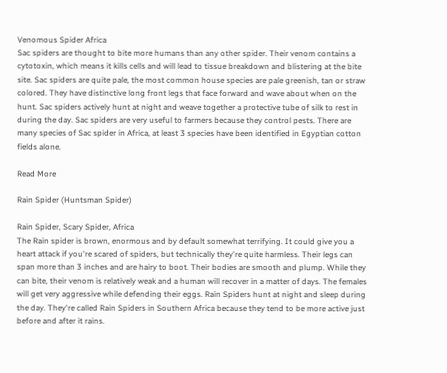Venomous Spider Africa
Sac spiders are thought to bite more humans than any other spider. Their venom contains a cytotoxin, which means it kills cells and will lead to tissue breakdown and blistering at the bite site. Sac spiders are quite pale, the most common house species are pale greenish, tan or straw colored. They have distinctive long front legs that face forward and wave about when on the hunt. Sac spiders actively hunt at night and weave together a protective tube of silk to rest in during the day. Sac spiders are very useful to farmers because they control pests. There are many species of Sac spider in Africa, at least 3 species have been identified in Egyptian cotton fields alone.

Read More

Rain Spider (Huntsman Spider)

Rain Spider, Scary Spider, Africa
The Rain spider is brown, enormous and by default somewhat terrifying. It could give you a heart attack if you're scared of spiders, but technically they're quite harmless. Their legs can span more than 3 inches and are hairy to boot. Their bodies are smooth and plump. While they can bite, their venom is relatively weak and a human will recover in a matter of days. The females will get very aggressive while defending their eggs. Rain Spiders hunt at night and sleep during the day. They're called Rain Spiders in Southern Africa because they tend to be more active just before and after it rains.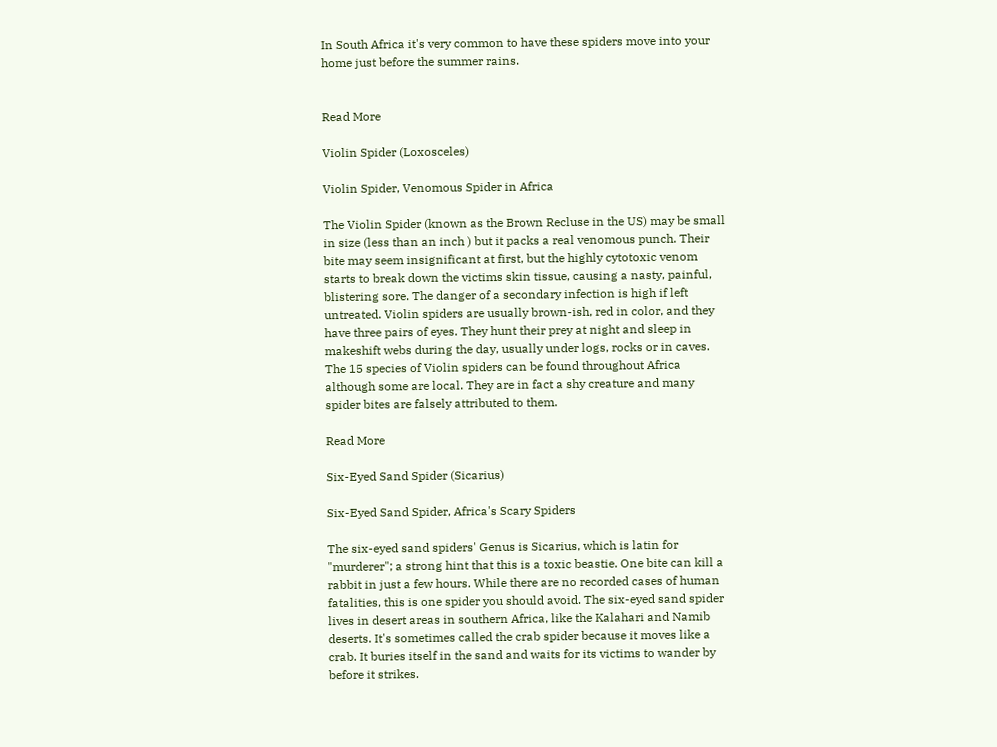In South Africa it's very common to have these spiders move into your home just before the summer rains.


Read More

Violin Spider (Loxosceles)

Violin Spider, Venomous Spider in Africa

The Violin Spider (known as the Brown Recluse in the US) may be small in size (less than an inch ) but it packs a real venomous punch. Their bite may seem insignificant at first, but the highly cytotoxic venom starts to break down the victims skin tissue, causing a nasty, painful, blistering sore. The danger of a secondary infection is high if left untreated. Violin spiders are usually brown-ish, red in color, and they have three pairs of eyes. They hunt their prey at night and sleep in makeshift webs during the day, usually under logs, rocks or in caves. The 15 species of Violin spiders can be found throughout Africa although some are local. They are in fact a shy creature and many spider bites are falsely attributed to them.

Read More

Six-Eyed Sand Spider (Sicarius)

Six-Eyed Sand Spider, Africa's Scary Spiders

The six-eyed sand spiders' Genus is Sicarius, which is latin for "murderer"; a strong hint that this is a toxic beastie. One bite can kill a rabbit in just a few hours. While there are no recorded cases of human fatalities, this is one spider you should avoid. The six-eyed sand spider lives in desert areas in southern Africa, like the Kalahari and Namib deserts. It's sometimes called the crab spider because it moves like a crab. It buries itself in the sand and waits for its victims to wander by before it strikes.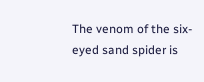The venom of the six-eyed sand spider is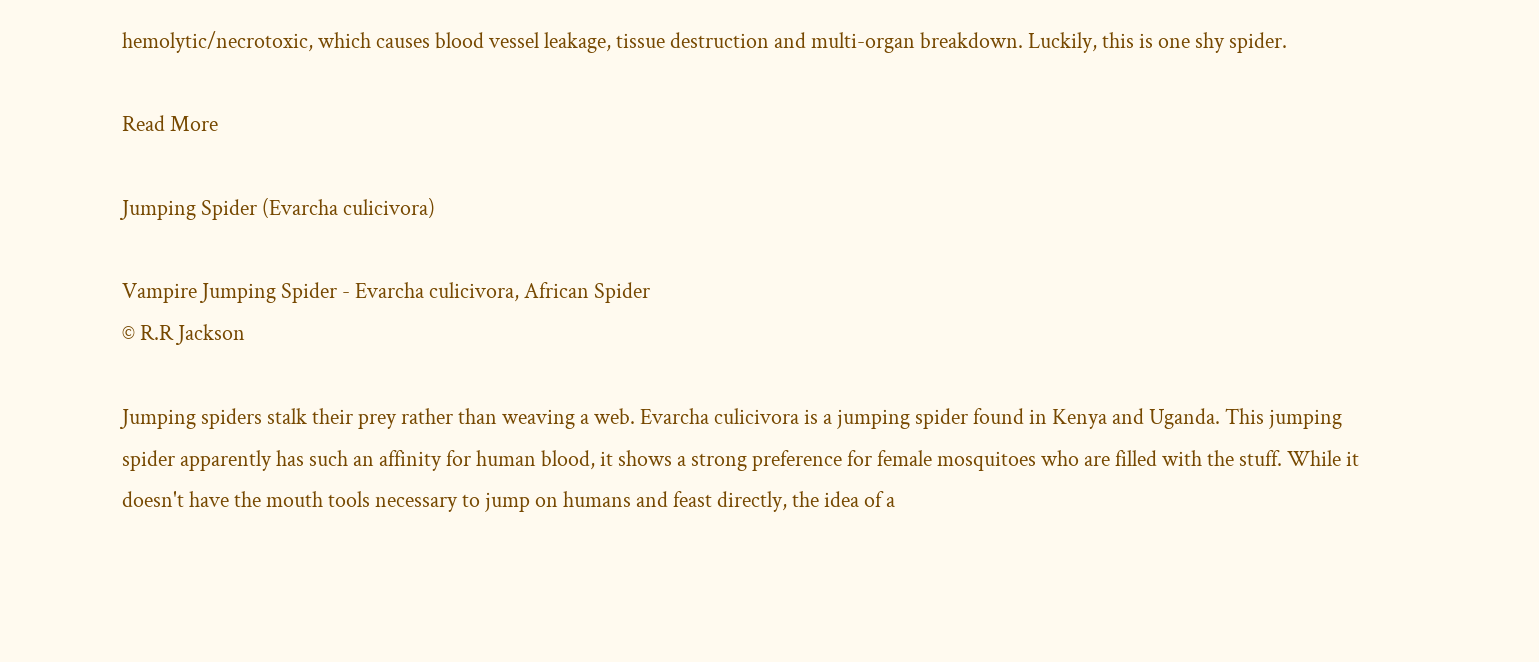hemolytic/necrotoxic, which causes blood vessel leakage, tissue destruction and multi-organ breakdown. Luckily, this is one shy spider.

Read More

Jumping Spider (Evarcha culicivora)

Vampire Jumping Spider - Evarcha culicivora, African Spider
© R.R Jackson

Jumping spiders stalk their prey rather than weaving a web. Evarcha culicivora is a jumping spider found in Kenya and Uganda. This jumping spider apparently has such an affinity for human blood, it shows a strong preference for female mosquitoes who are filled with the stuff. While it doesn't have the mouth tools necessary to jump on humans and feast directly, the idea of a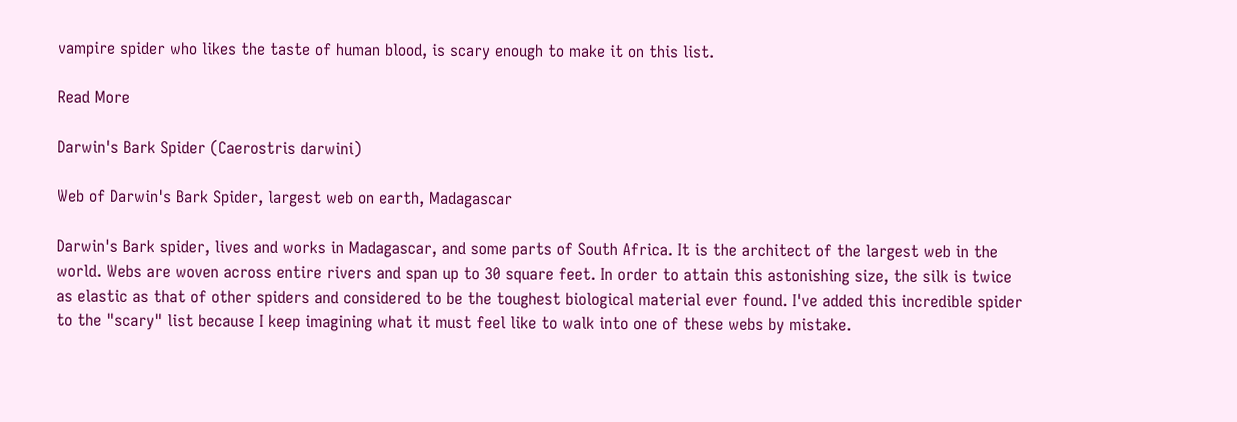vampire spider who likes the taste of human blood, is scary enough to make it on this list.

Read More

Darwin's Bark Spider (Caerostris darwini)

Web of Darwin's Bark Spider, largest web on earth, Madagascar

Darwin's Bark spider, lives and works in Madagascar, and some parts of South Africa. It is the architect of the largest web in the world. Webs are woven across entire rivers and span up to 30 square feet. In order to attain this astonishing size, the silk is twice as elastic as that of other spiders and considered to be the toughest biological material ever found. I've added this incredible spider to the "scary" list because I keep imagining what it must feel like to walk into one of these webs by mistake.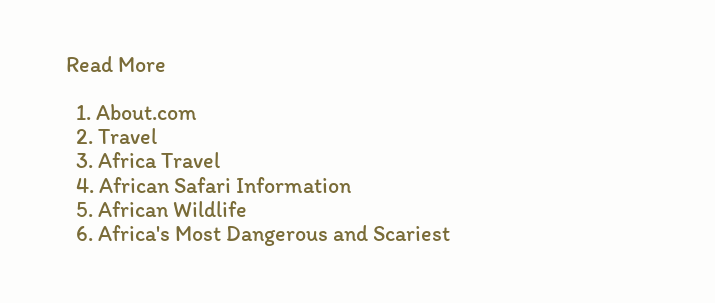Read More

  1. About.com
  2. Travel
  3. Africa Travel
  4. African Safari Information
  5. African Wildlife
  6. Africa's Most Dangerous and Scariest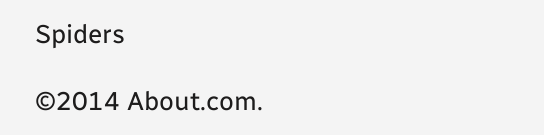Spiders

©2014 About.com.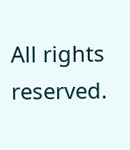All rights reserved.